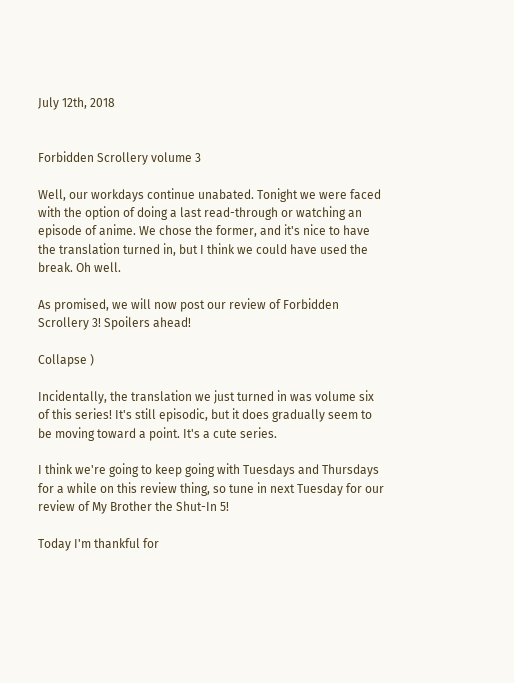July 12th, 2018


Forbidden Scrollery volume 3

Well, our workdays continue unabated. Tonight we were faced with the option of doing a last read-through or watching an episode of anime. We chose the former, and it's nice to have the translation turned in, but I think we could have used the break. Oh well.

As promised, we will now post our review of Forbidden Scrollery 3! Spoilers ahead!

Collapse )

Incidentally, the translation we just turned in was volume six of this series! It's still episodic, but it does gradually seem to be moving toward a point. It's a cute series.

I think we're going to keep going with Tuesdays and Thursdays for a while on this review thing, so tune in next Tuesday for our review of My Brother the Shut-In 5!

Today I'm thankful for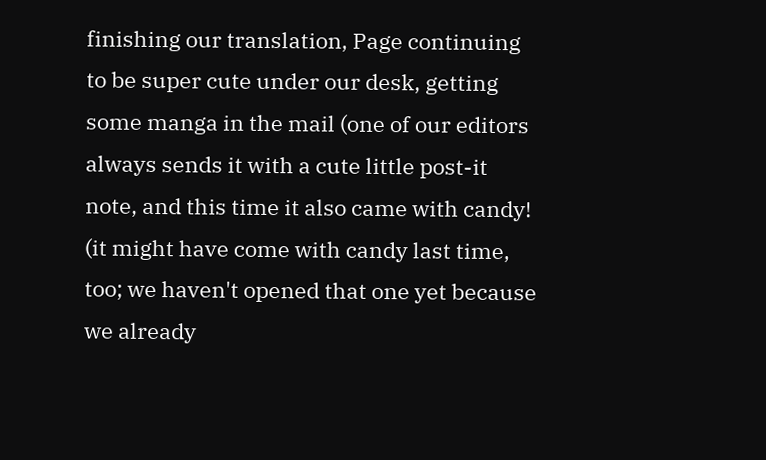finishing our translation, Page continuing to be super cute under our desk, getting some manga in the mail (one of our editors always sends it with a cute little post-it note, and this time it also came with candy! (it might have come with candy last time, too; we haven't opened that one yet because we already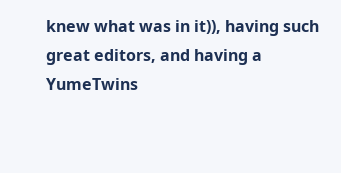knew what was in it)), having such great editors, and having a YumeTwins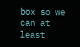box so we can at least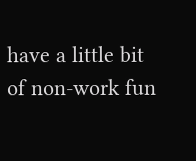have a little bit of non-work fun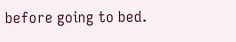before going to bed.